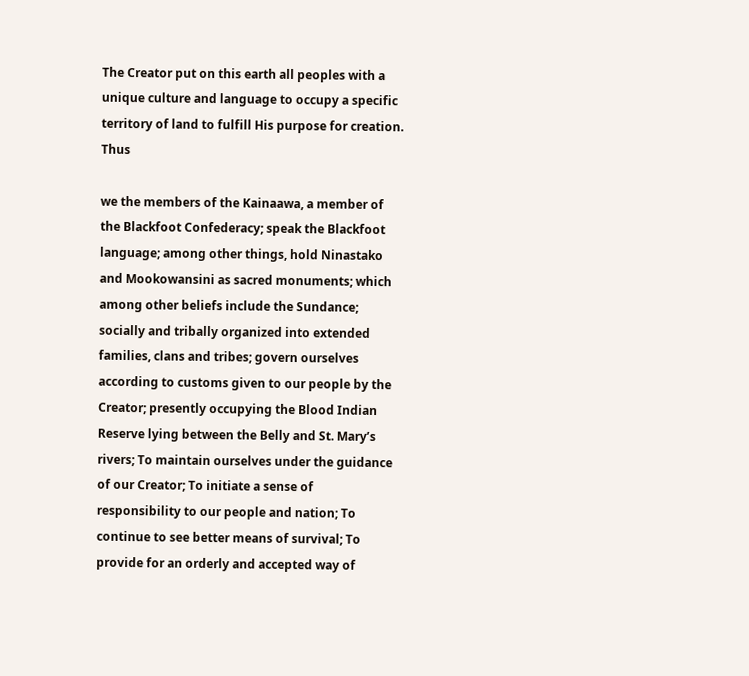The Creator put on this earth all peoples with a unique culture and language to occupy a specific territory of land to fulfill His purpose for creation. Thus

we the members of the Kainaawa, a member of the Blackfoot Confederacy; speak the Blackfoot language; among other things, hold Ninastako and Mookowansini as sacred monuments; which among other beliefs include the Sundance; socially and tribally organized into extended families, clans and tribes; govern ourselves according to customs given to our people by the Creator; presently occupying the Blood Indian Reserve lying between the Belly and St. Mary’s rivers; To maintain ourselves under the guidance of our Creator; To initiate a sense of responsibility to our people and nation; To continue to see better means of survival; To provide for an orderly and accepted way of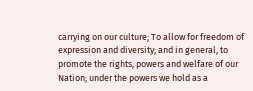carrying on our culture; To allow for freedom of expression and diversity; and in general, to promote the rights, powers and welfare of our Nation; under the powers we hold as a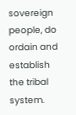sovereign people, do ordain and establish the tribal system.